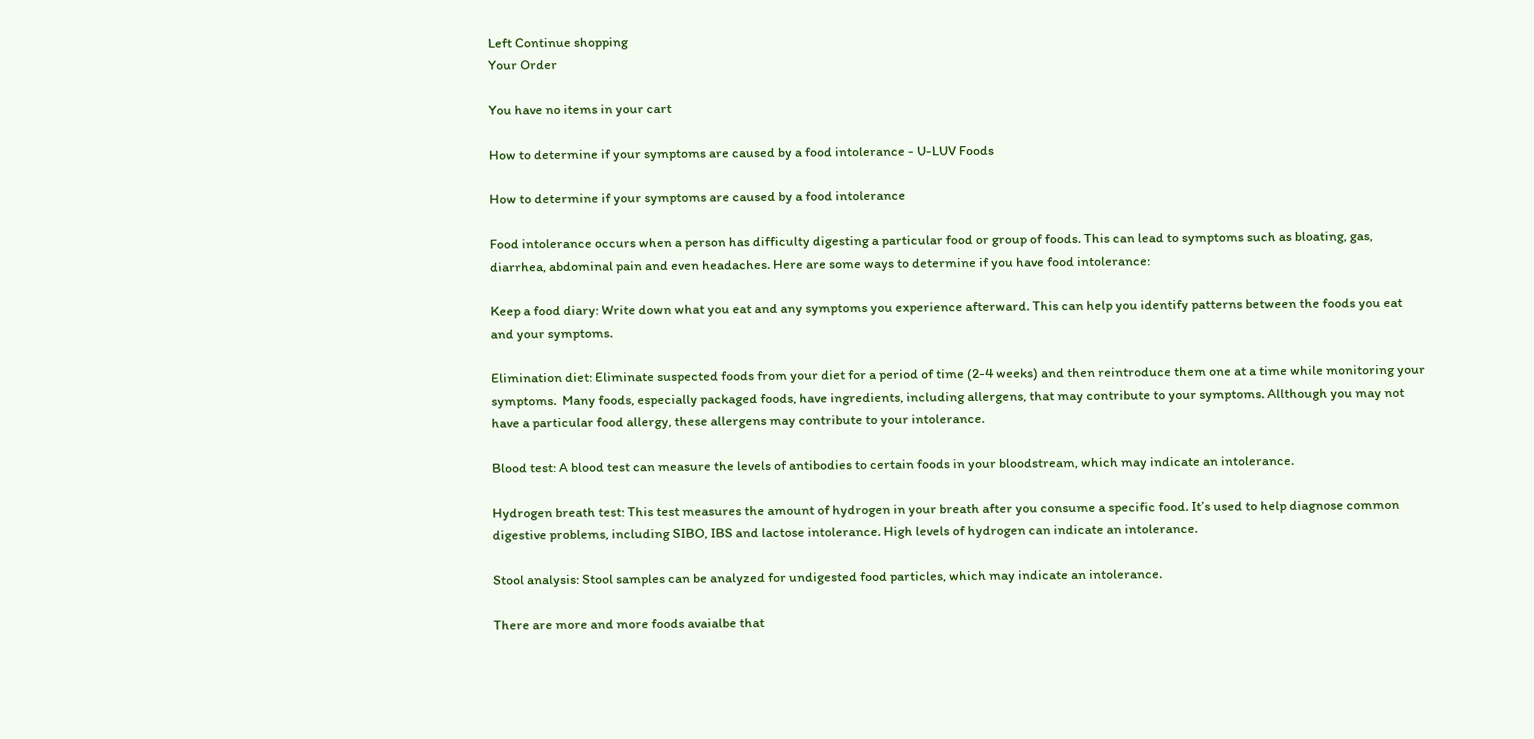Left Continue shopping
Your Order

You have no items in your cart

How to determine if your symptoms are caused by a food intolerance - U-LUV Foods

How to determine if your symptoms are caused by a food intolerance

Food intolerance occurs when a person has difficulty digesting a particular food or group of foods. This can lead to symptoms such as bloating, gas, diarrhea, abdominal pain and even headaches. Here are some ways to determine if you have food intolerance:

Keep a food diary: Write down what you eat and any symptoms you experience afterward. This can help you identify patterns between the foods you eat and your symptoms.

Elimination diet: Eliminate suspected foods from your diet for a period of time (2-4 weeks) and then reintroduce them one at a time while monitoring your symptoms.  Many foods, especially packaged foods, have ingredients, including allergens, that may contribute to your symptoms. Allthough you may not have a particular food allergy, these allergens may contribute to your intolerance.

Blood test: A blood test can measure the levels of antibodies to certain foods in your bloodstream, which may indicate an intolerance.

Hydrogen breath test: This test measures the amount of hydrogen in your breath after you consume a specific food. It’s used to help diagnose common digestive problems, including SIBO, IBS and lactose intolerance. High levels of hydrogen can indicate an intolerance.

Stool analysis: Stool samples can be analyzed for undigested food particles, which may indicate an intolerance.

There are more and more foods avaialbe that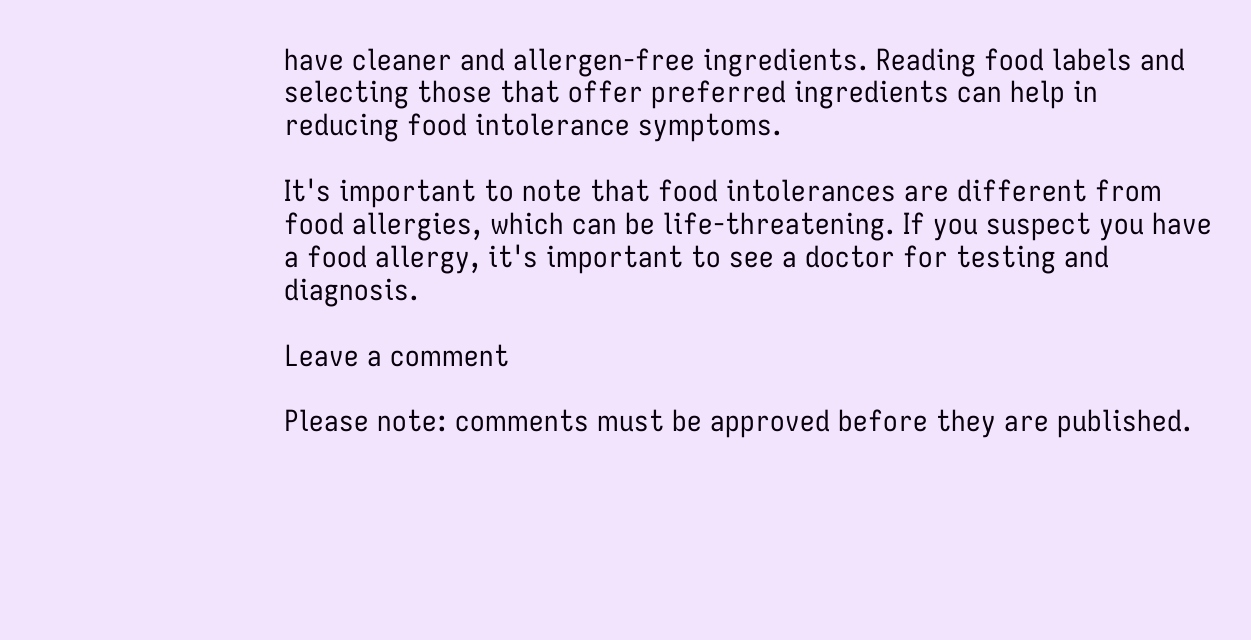have cleaner and allergen-free ingredients. Reading food labels and selecting those that offer preferred ingredients can help in reducing food intolerance symptoms.

It's important to note that food intolerances are different from food allergies, which can be life-threatening. If you suspect you have a food allergy, it's important to see a doctor for testing and diagnosis.

Leave a comment

Please note: comments must be approved before they are published.